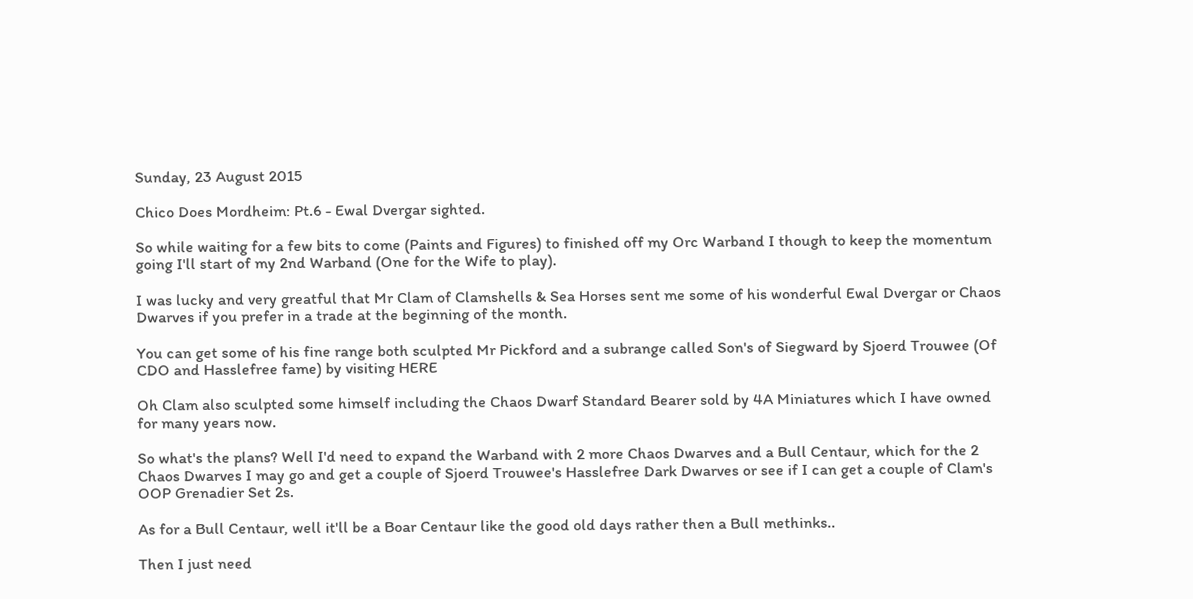Sunday, 23 August 2015

Chico Does Mordheim: Pt.6 - Ewal Dvergar sighted.

So while waiting for a few bits to come (Paints and Figures) to finished off my Orc Warband I though to keep the momentum going I'll start of my 2nd Warband (One for the Wife to play).

I was lucky and very greatful that Mr Clam of Clamshells & Sea Horses sent me some of his wonderful Ewal Dvergar or Chaos Dwarves if you prefer in a trade at the beginning of the month.

You can get some of his fine range both sculpted Mr Pickford and a subrange called Son's of Siegward by Sjoerd Trouwee (Of CDO and Hasslefree fame) by visiting HERE

Oh Clam also sculpted some himself including the Chaos Dwarf Standard Bearer sold by 4A Miniatures which I have owned for many years now.

So what's the plans? Well I'd need to expand the Warband with 2 more Chaos Dwarves and a Bull Centaur, which for the 2 Chaos Dwarves I may go and get a couple of Sjoerd Trouwee's Hasslefree Dark Dwarves or see if I can get a couple of Clam's OOP Grenadier Set 2s.

As for a Bull Centaur, well it'll be a Boar Centaur like the good old days rather then a Bull methinks..

Then I just need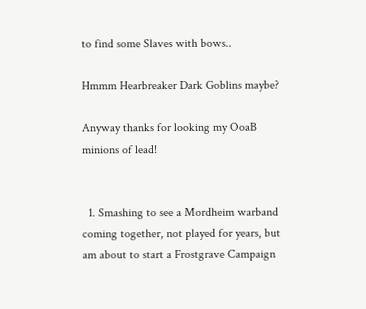to find some Slaves with bows..

Hmmm Hearbreaker Dark Goblins maybe?

Anyway thanks for looking my OoaB minions of lead!


  1. Smashing to see a Mordheim warband coming together, not played for years, but am about to start a Frostgrave Campaign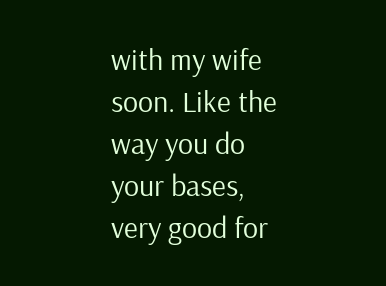with my wife soon. Like the way you do your bases, very good for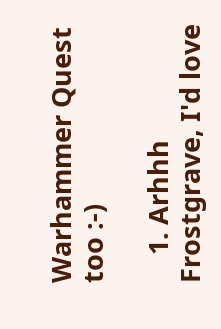Warhammer Quest too :-)

    1. Arhhh Frostgrave, I'd love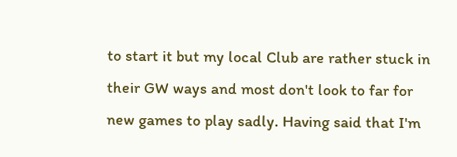to start it but my local Club are rather stuck in their GW ways and most don't look to far for new games to play sadly. Having said that I'm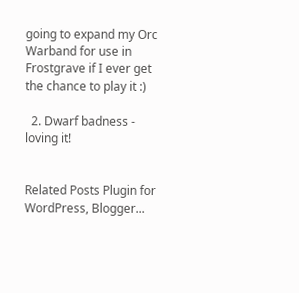going to expand my Orc Warband for use in Frostgrave if I ever get the chance to play it :)

  2. Dwarf badness - loving it!


Related Posts Plugin for WordPress, Blogger...